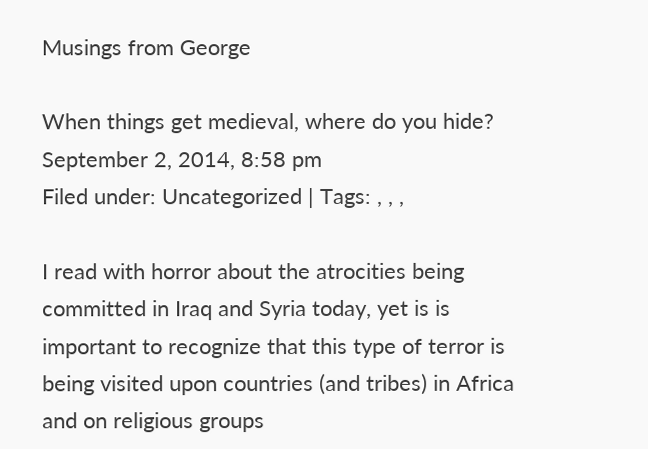Musings from George

When things get medieval, where do you hide?
September 2, 2014, 8:58 pm
Filed under: Uncategorized | Tags: , , ,

I read with horror about the atrocities being committed in Iraq and Syria today, yet is is important to recognize that this type of terror is being visited upon countries (and tribes) in Africa and on religious groups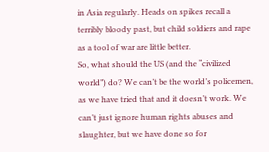in Asia regularly. Heads on spikes recall a terribly bloody past, but child soldiers and rape as a tool of war are little better.
So, what should the US (and the “civilized world”) do? We can’t be the world’s policemen, as we have tried that and it doesn’t work. We can’t just ignore human rights abuses and slaughter, but we have done so for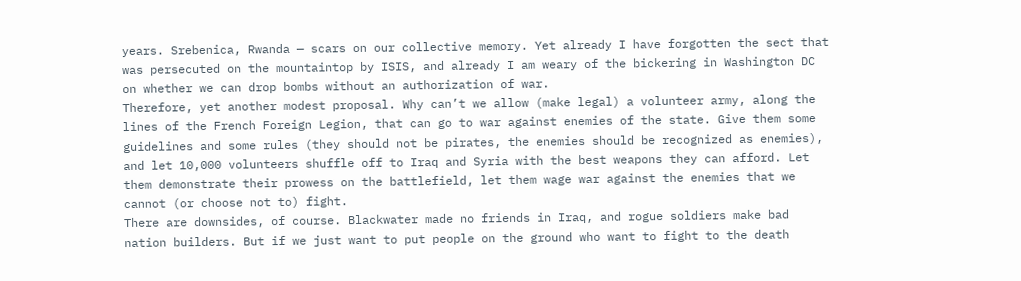years. Srebenica, Rwanda — scars on our collective memory. Yet already I have forgotten the sect that was persecuted on the mountaintop by ISIS, and already I am weary of the bickering in Washington DC on whether we can drop bombs without an authorization of war.
Therefore, yet another modest proposal. Why can’t we allow (make legal) a volunteer army, along the lines of the French Foreign Legion, that can go to war against enemies of the state. Give them some guidelines and some rules (they should not be pirates, the enemies should be recognized as enemies), and let 10,000 volunteers shuffle off to Iraq and Syria with the best weapons they can afford. Let them demonstrate their prowess on the battlefield, let them wage war against the enemies that we cannot (or choose not to) fight.
There are downsides, of course. Blackwater made no friends in Iraq, and rogue soldiers make bad nation builders. But if we just want to put people on the ground who want to fight to the death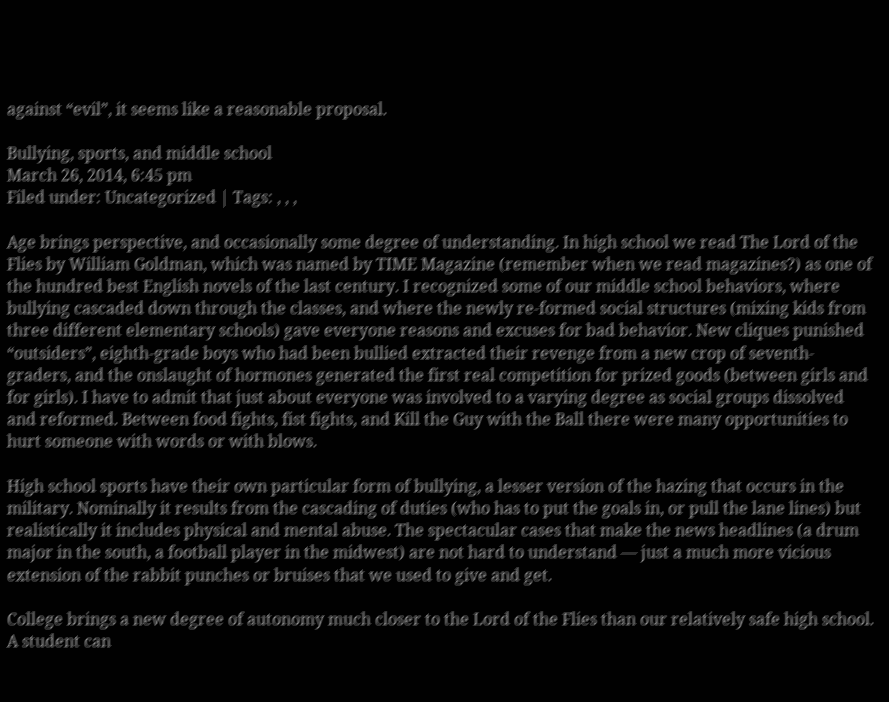against “evil”, it seems like a reasonable proposal.

Bullying, sports, and middle school
March 26, 2014, 6:45 pm
Filed under: Uncategorized | Tags: , , ,

Age brings perspective, and occasionally some degree of understanding. In high school we read The Lord of the Flies by William Goldman, which was named by TIME Magazine (remember when we read magazines?) as one of the hundred best English novels of the last century. I recognized some of our middle school behaviors, where bullying cascaded down through the classes, and where the newly re-formed social structures (mixing kids from three different elementary schools) gave everyone reasons and excuses for bad behavior. New cliques punished “outsiders”, eighth-grade boys who had been bullied extracted their revenge from a new crop of seventh-graders, and the onslaught of hormones generated the first real competition for prized goods (between girls and for girls). I have to admit that just about everyone was involved to a varying degree as social groups dissolved and reformed. Between food fights, fist fights, and Kill the Guy with the Ball there were many opportunities to hurt someone with words or with blows.

High school sports have their own particular form of bullying, a lesser version of the hazing that occurs in the military. Nominally it results from the cascading of duties (who has to put the goals in, or pull the lane lines) but realistically it includes physical and mental abuse. The spectacular cases that make the news headlines (a drum major in the south, a football player in the midwest) are not hard to understand — just a much more vicious extension of the rabbit punches or bruises that we used to give and get.

College brings a new degree of autonomy much closer to the Lord of the Flies than our relatively safe high school. A student can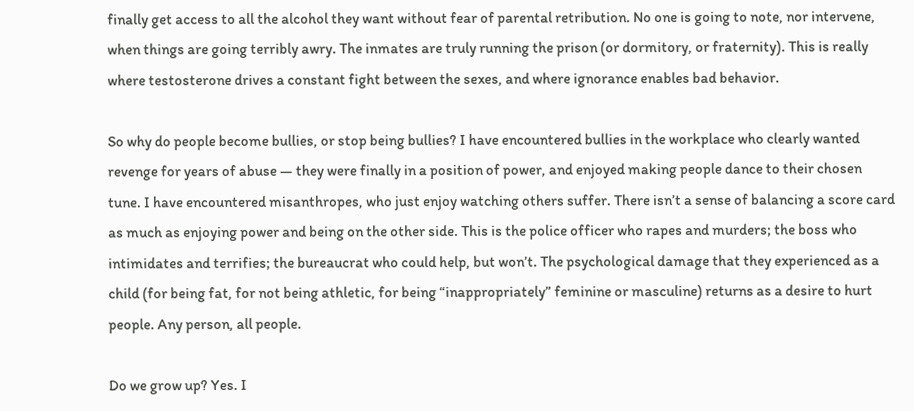finally get access to all the alcohol they want without fear of parental retribution. No one is going to note, nor intervene, when things are going terribly awry. The inmates are truly running the prison (or dormitory, or fraternity). This is really where testosterone drives a constant fight between the sexes, and where ignorance enables bad behavior.

So why do people become bullies, or stop being bullies? I have encountered bullies in the workplace who clearly wanted revenge for years of abuse — they were finally in a position of power, and enjoyed making people dance to their chosen tune. I have encountered misanthropes, who just enjoy watching others suffer. There isn’t a sense of balancing a score card as much as enjoying power and being on the other side. This is the police officer who rapes and murders; the boss who intimidates and terrifies; the bureaucrat who could help, but won’t. The psychological damage that they experienced as a child (for being fat, for not being athletic, for being “inappropriately” feminine or masculine) returns as a desire to hurt people. Any person, all people.

Do we grow up? Yes. I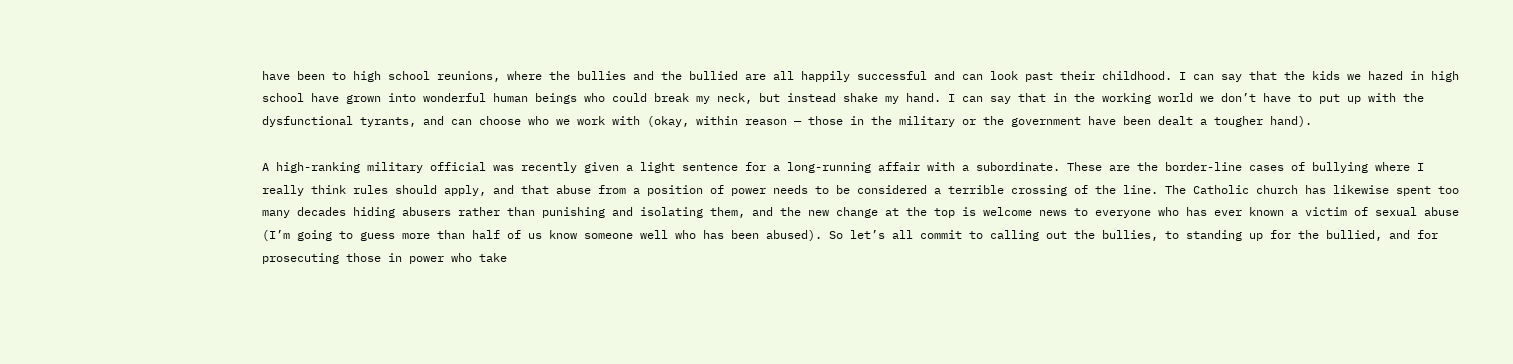have been to high school reunions, where the bullies and the bullied are all happily successful and can look past their childhood. I can say that the kids we hazed in high school have grown into wonderful human beings who could break my neck, but instead shake my hand. I can say that in the working world we don’t have to put up with the dysfunctional tyrants, and can choose who we work with (okay, within reason — those in the military or the government have been dealt a tougher hand).

A high-ranking military official was recently given a light sentence for a long-running affair with a subordinate. These are the border-line cases of bullying where I really think rules should apply, and that abuse from a position of power needs to be considered a terrible crossing of the line. The Catholic church has likewise spent too many decades hiding abusers rather than punishing and isolating them, and the new change at the top is welcome news to everyone who has ever known a victim of sexual abuse (I’m going to guess more than half of us know someone well who has been abused). So let’s all commit to calling out the bullies, to standing up for the bullied, and for prosecuting those in power who take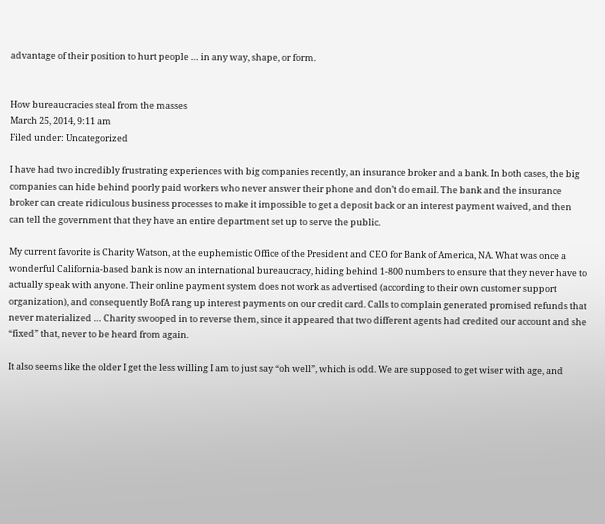advantage of their position to hurt people … in any way, shape, or form.


How bureaucracies steal from the masses
March 25, 2014, 9:11 am
Filed under: Uncategorized

I have had two incredibly frustrating experiences with big companies recently, an insurance broker and a bank. In both cases, the big companies can hide behind poorly paid workers who never answer their phone and don’t do email. The bank and the insurance broker can create ridiculous business processes to make it impossible to get a deposit back or an interest payment waived, and then can tell the government that they have an entire department set up to serve the public.

My current favorite is Charity Watson, at the euphemistic Office of the President and CEO for Bank of America, NA. What was once a wonderful California-based bank is now an international bureaucracy, hiding behind 1-800 numbers to ensure that they never have to actually speak with anyone. Their online payment system does not work as advertised (according to their own customer support organization), and consequently BofA rang up interest payments on our credit card. Calls to complain generated promised refunds that never materialized … Charity swooped in to reverse them, since it appeared that two different agents had credited our account and she “fixed” that, never to be heard from again.

It also seems like the older I get the less willing I am to just say “oh well”, which is odd. We are supposed to get wiser with age, and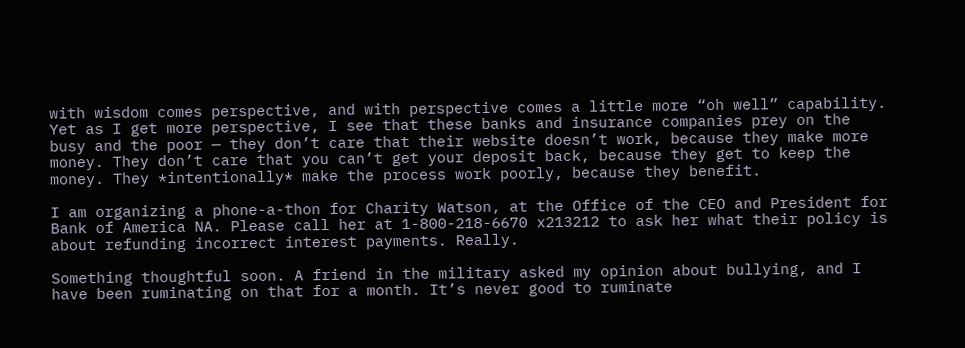with wisdom comes perspective, and with perspective comes a little more “oh well” capability. Yet as I get more perspective, I see that these banks and insurance companies prey on the busy and the poor — they don’t care that their website doesn’t work, because they make more money. They don’t care that you can’t get your deposit back, because they get to keep the money. They *intentionally* make the process work poorly, because they benefit.

I am organizing a phone-a-thon for Charity Watson, at the Office of the CEO and President for Bank of America NA. Please call her at 1-800-218-6670 x213212 to ask her what their policy is about refunding incorrect interest payments. Really.

Something thoughtful soon. A friend in the military asked my opinion about bullying, and I have been ruminating on that for a month. It’s never good to ruminate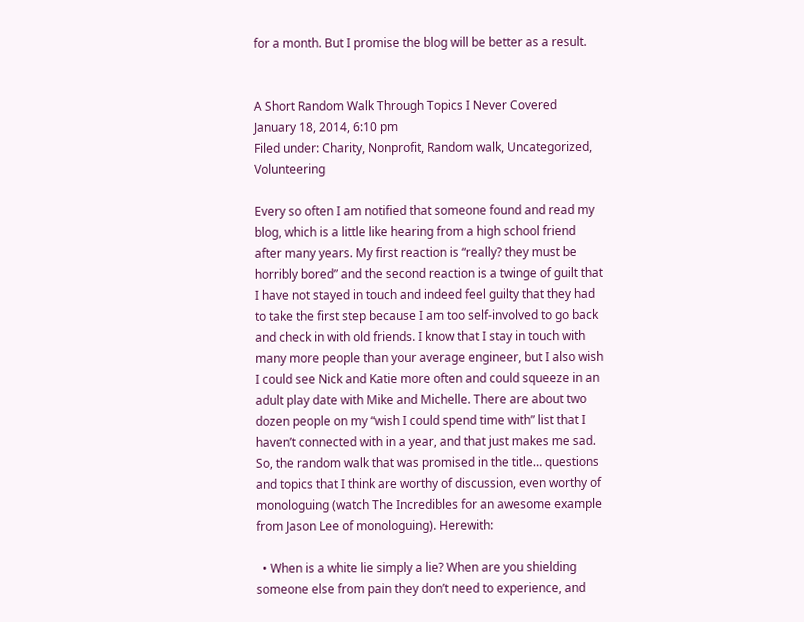for a month. But I promise the blog will be better as a result.


A Short Random Walk Through Topics I Never Covered
January 18, 2014, 6:10 pm
Filed under: Charity, Nonprofit, Random walk, Uncategorized, Volunteering

Every so often I am notified that someone found and read my blog, which is a little like hearing from a high school friend after many years. My first reaction is “really? they must be horribly bored” and the second reaction is a twinge of guilt that I have not stayed in touch and indeed feel guilty that they had to take the first step because I am too self-involved to go back and check in with old friends. I know that I stay in touch with many more people than your average engineer, but I also wish I could see Nick and Katie more often and could squeeze in an adult play date with Mike and Michelle. There are about two dozen people on my “wish I could spend time with” list that I haven’t connected with in a year, and that just makes me sad. So, the random walk that was promised in the title… questions and topics that I think are worthy of discussion, even worthy of monologuing (watch The Incredibles for an awesome example from Jason Lee of monologuing). Herewith:

  • When is a white lie simply a lie? When are you shielding someone else from pain they don’t need to experience, and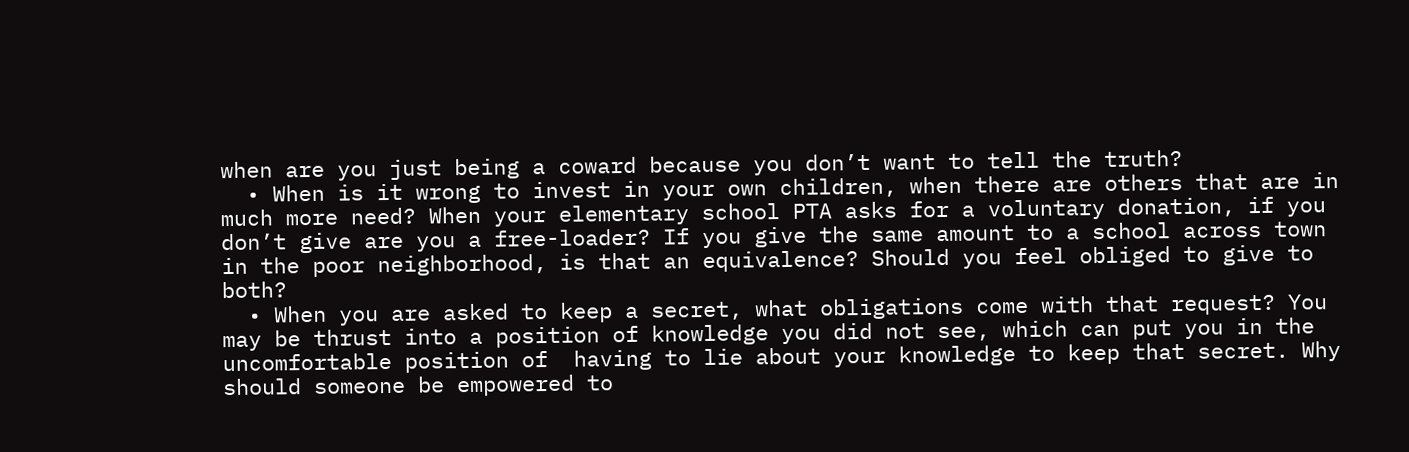when are you just being a coward because you don’t want to tell the truth?
  • When is it wrong to invest in your own children, when there are others that are in much more need? When your elementary school PTA asks for a voluntary donation, if you don’t give are you a free-loader? If you give the same amount to a school across town in the poor neighborhood, is that an equivalence? Should you feel obliged to give to both?
  • When you are asked to keep a secret, what obligations come with that request? You may be thrust into a position of knowledge you did not see, which can put you in the uncomfortable position of  having to lie about your knowledge to keep that secret. Why should someone be empowered to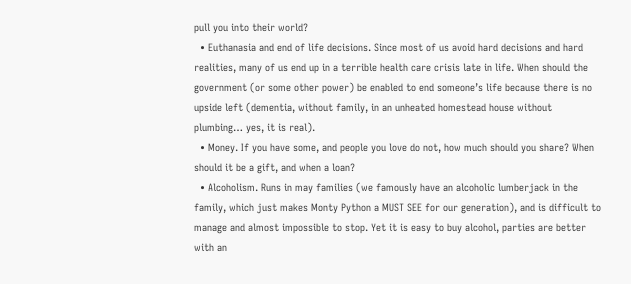pull you into their world?
  • Euthanasia and end of life decisions. Since most of us avoid hard decisions and hard realities, many of us end up in a terrible health care crisis late in life. When should the government (or some other power) be enabled to end someone’s life because there is no upside left (dementia, without family, in an unheated homestead house without plumbing… yes, it is real).
  • Money. If you have some, and people you love do not, how much should you share? When should it be a gift, and when a loan?
  • Alcoholism. Runs in may families (we famously have an alcoholic lumberjack in the family, which just makes Monty Python a MUST SEE for our generation), and is difficult to manage and almost impossible to stop. Yet it is easy to buy alcohol, parties are better with an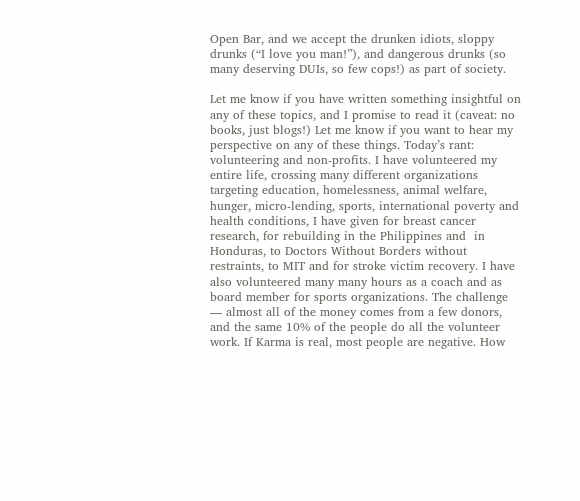Open Bar, and we accept the drunken idiots, sloppy drunks (“I love you man!”), and dangerous drunks (so many deserving DUIs, so few cops!) as part of society.

Let me know if you have written something insightful on any of these topics, and I promise to read it (caveat: no books, just blogs!) Let me know if you want to hear my perspective on any of these things. Today’s rant: volunteering and non-profits. I have volunteered my entire life, crossing many different organizations targeting education, homelessness, animal welfare, hunger, micro-lending, sports, international poverty and health conditions, I have given for breast cancer research, for rebuilding in the Philippines and  in Honduras, to Doctors Without Borders without restraints, to MIT and for stroke victim recovery. I have also volunteered many many hours as a coach and as board member for sports organizations. The challenge — almost all of the money comes from a few donors, and the same 10% of the people do all the volunteer work. If Karma is real, most people are negative. How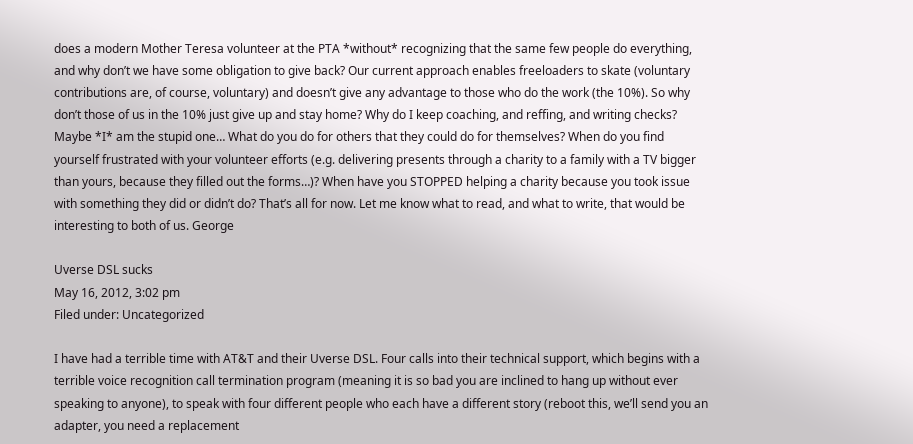does a modern Mother Teresa volunteer at the PTA *without* recognizing that the same few people do everything, and why don’t we have some obligation to give back? Our current approach enables freeloaders to skate (voluntary contributions are, of course, voluntary) and doesn’t give any advantage to those who do the work (the 10%). So why don’t those of us in the 10% just give up and stay home? Why do I keep coaching, and reffing, and writing checks? Maybe *I* am the stupid one… What do you do for others that they could do for themselves? When do you find yourself frustrated with your volunteer efforts (e.g. delivering presents through a charity to a family with a TV bigger than yours, because they filled out the forms…)? When have you STOPPED helping a charity because you took issue with something they did or didn’t do? That’s all for now. Let me know what to read, and what to write, that would be interesting to both of us. George

Uverse DSL sucks
May 16, 2012, 3:02 pm
Filed under: Uncategorized

I have had a terrible time with AT&T and their Uverse DSL. Four calls into their technical support, which begins with a terrible voice recognition call termination program (meaning it is so bad you are inclined to hang up without ever speaking to anyone), to speak with four different people who each have a different story (reboot this, we’ll send you an adapter, you need a replacement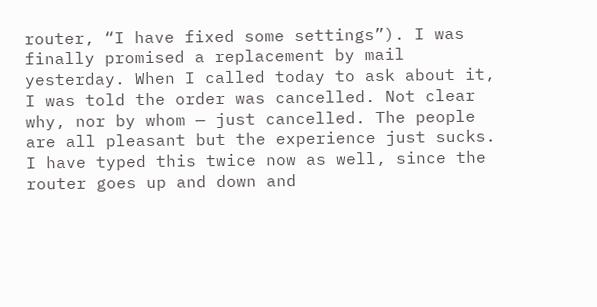router, “I have fixed some settings”). I was finally promised a replacement by mail yesterday. When I called today to ask about it, I was told the order was cancelled. Not clear why, nor by whom — just cancelled. The people are all pleasant but the experience just sucks.
I have typed this twice now as well, since the router goes up and down and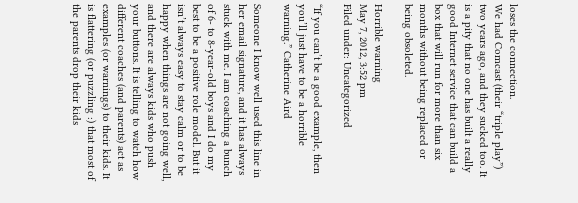loses the connection.
We had Comcast (their “triple play”) two years ago, and they sucked too. It is a pity that no one has built a really good Internet service that can build a box that will run for more than six months without being replaced or being obsoleted.

Horrible warning
May 7, 2012, 3:52 pm
Filed under: Uncategorized

“If you can’t be a good example, then you’ll just have to be a horrible warning.” Catherine Aird

Someone I know well used this line in her email signature, and it has always stuck with me. I am coaching a bunch of 6- to 8-year-old boys and I do my best to be a positive role model. But it isn’t always easy to stay calm or to be happy when things are not going well, and there are always kids who push your buttons. It is telling to watch how different coaches (and parents) act as examples (or warnings) to their kids. It is flattering (or puzzling :) that most of the parents drop their kids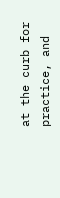at the curb for practice, and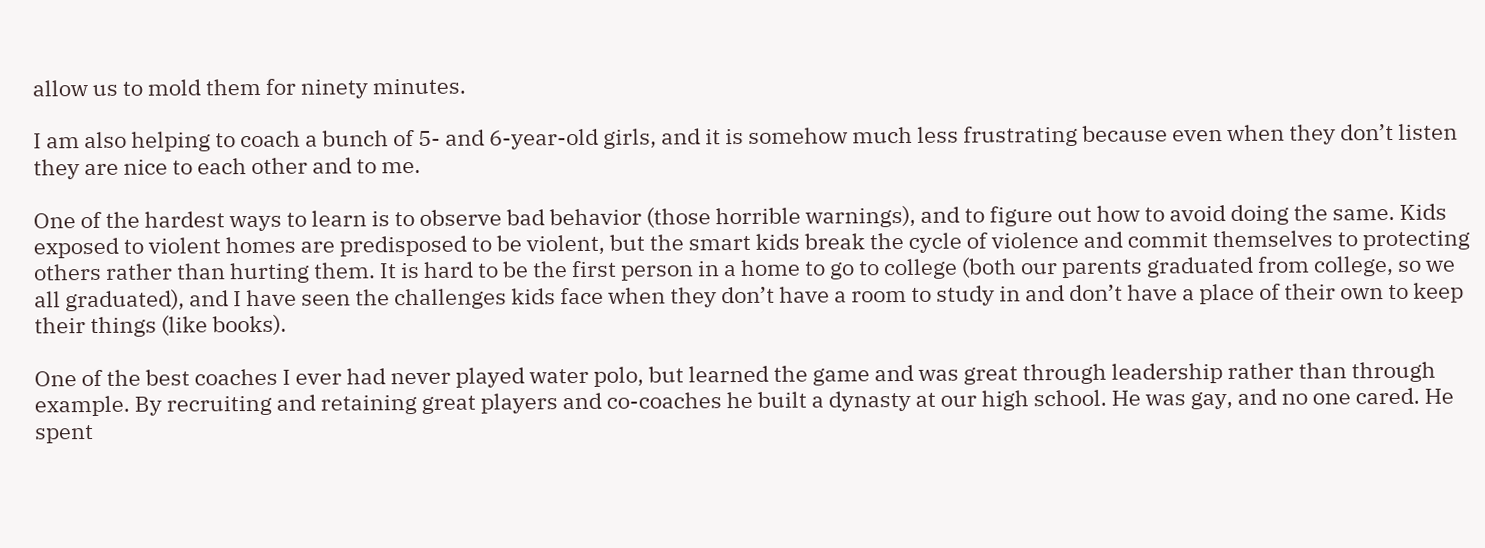allow us to mold them for ninety minutes.

I am also helping to coach a bunch of 5- and 6-year-old girls, and it is somehow much less frustrating because even when they don’t listen they are nice to each other and to me.

One of the hardest ways to learn is to observe bad behavior (those horrible warnings), and to figure out how to avoid doing the same. Kids exposed to violent homes are predisposed to be violent, but the smart kids break the cycle of violence and commit themselves to protecting others rather than hurting them. It is hard to be the first person in a home to go to college (both our parents graduated from college, so we all graduated), and I have seen the challenges kids face when they don’t have a room to study in and don’t have a place of their own to keep their things (like books).

One of the best coaches I ever had never played water polo, but learned the game and was great through leadership rather than through example. By recruiting and retaining great players and co-coaches he built a dynasty at our high school. He was gay, and no one cared. He spent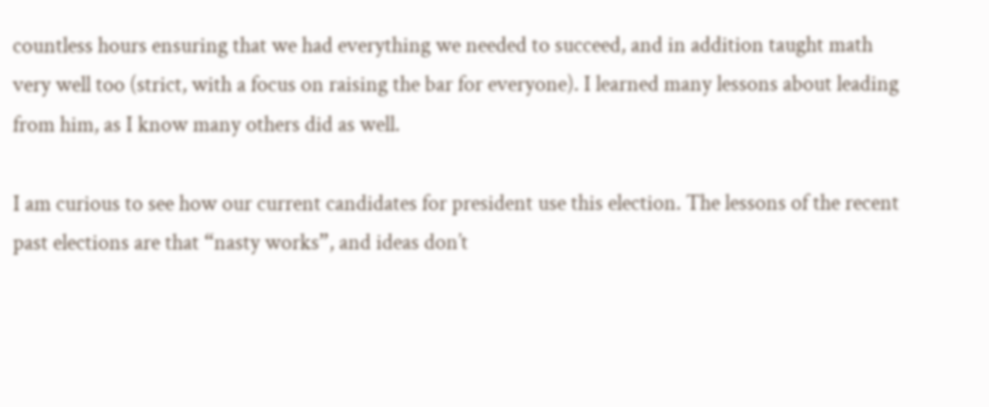countless hours ensuring that we had everything we needed to succeed, and in addition taught math very well too (strict, with a focus on raising the bar for everyone). I learned many lessons about leading from him, as I know many others did as well.

I am curious to see how our current candidates for president use this election. The lessons of the recent past elections are that “nasty works”, and ideas don’t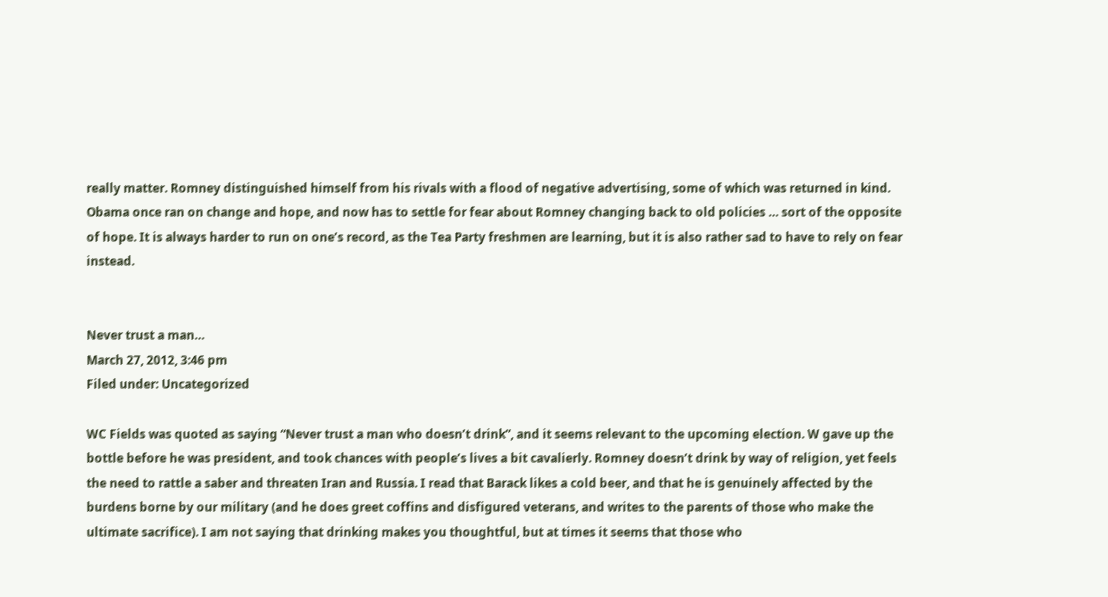really matter. Romney distinguished himself from his rivals with a flood of negative advertising, some of which was returned in kind. Obama once ran on change and hope, and now has to settle for fear about Romney changing back to old policies … sort of the opposite of hope. It is always harder to run on one’s record, as the Tea Party freshmen are learning, but it is also rather sad to have to rely on fear instead.


Never trust a man…
March 27, 2012, 3:46 pm
Filed under: Uncategorized

WC Fields was quoted as saying “Never trust a man who doesn’t drink”, and it seems relevant to the upcoming election. W gave up the bottle before he was president, and took chances with people’s lives a bit cavalierly. Romney doesn’t drink by way of religion, yet feels the need to rattle a saber and threaten Iran and Russia. I read that Barack likes a cold beer, and that he is genuinely affected by the burdens borne by our military (and he does greet coffins and disfigured veterans, and writes to the parents of those who make the ultimate sacrifice). I am not saying that drinking makes you thoughtful, but at times it seems that those who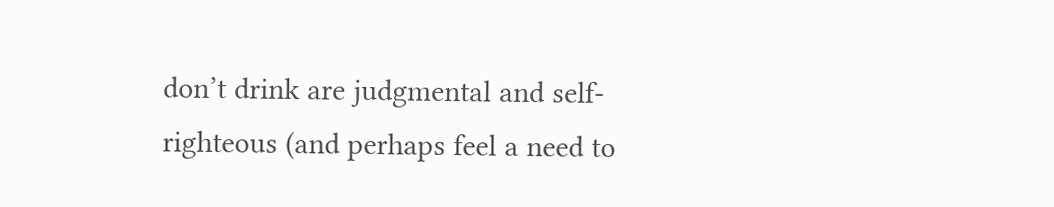don’t drink are judgmental and self-righteous (and perhaps feel a need to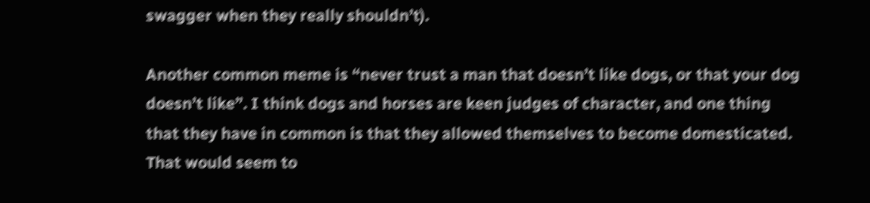swagger when they really shouldn’t).

Another common meme is “never trust a man that doesn’t like dogs, or that your dog doesn’t like”. I think dogs and horses are keen judges of character, and one thing that they have in common is that they allowed themselves to become domesticated. That would seem to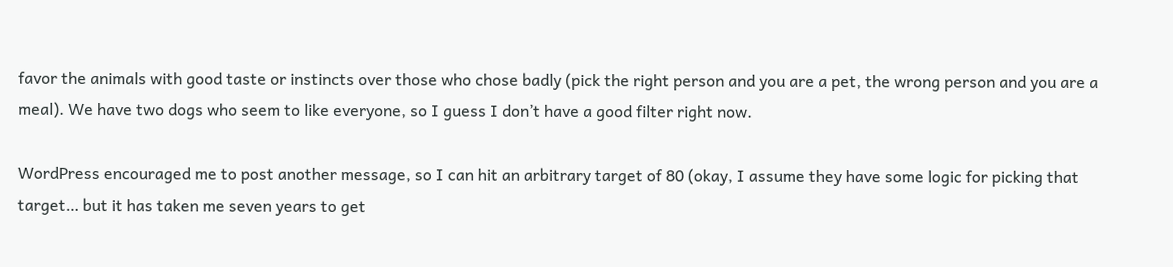favor the animals with good taste or instincts over those who chose badly (pick the right person and you are a pet, the wrong person and you are a meal). We have two dogs who seem to like everyone, so I guess I don’t have a good filter right now.

WordPress encouraged me to post another message, so I can hit an arbitrary target of 80 (okay, I assume they have some logic for picking that target… but it has taken me seven years to get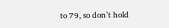to 79, so don’t hold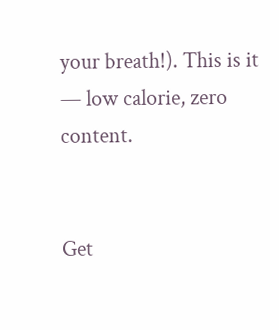your breath!). This is it — low calorie, zero content.


Get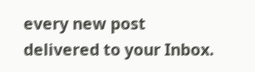every new post delivered to your Inbox.